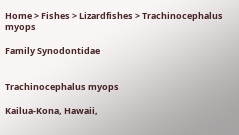Home > Fishes > Lizardfishes > Trachinocephalus myops

Family Synodontidae


Trachinocephalus myops

Kailua-Kona, Hawaii,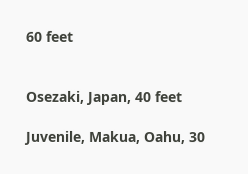60 feet


Osezaki, Japan, 40 feet

Juvenile, Makua, Oahu, 30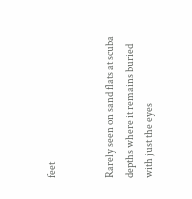feet


Rarely seen on sand flats at scuba depths where it remains buried with just the eyes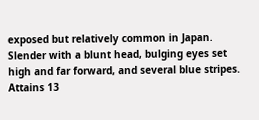exposed but relatively common in Japan.  Slender with a blunt head, bulging eyes set high and far forward, and several blue stripes.  Attains 13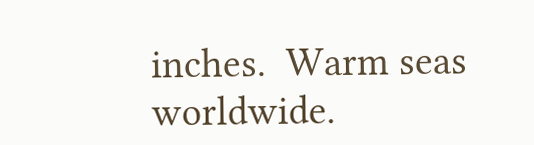inches.  Warm seas worldwide.